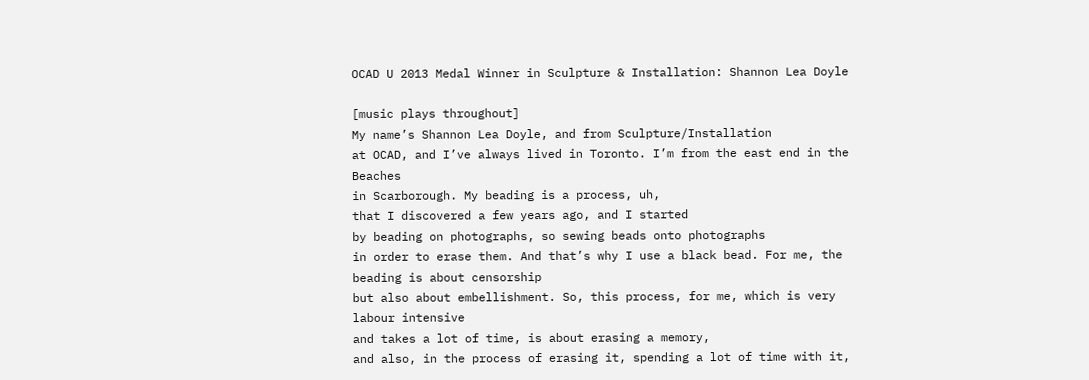OCAD U 2013 Medal Winner in Sculpture & Installation: Shannon Lea Doyle

[music plays throughout]
My name’s Shannon Lea Doyle, and from Sculpture/Installation
at OCAD, and I’ve always lived in Toronto. I’m from the east end in the Beaches
in Scarborough. My beading is a process, uh,
that I discovered a few years ago, and I started
by beading on photographs, so sewing beads onto photographs
in order to erase them. And that’s why I use a black bead. For me, the beading is about censorship
but also about embellishment. So, this process, for me, which is very labour intensive
and takes a lot of time, is about erasing a memory,
and also, in the process of erasing it, spending a lot of time with it,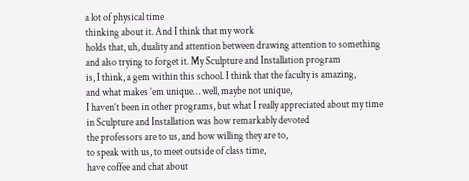a lot of physical time
thinking about it. And I think that my work
holds that, uh, duality and attention between drawing attention to something
and also trying to forget it. My Sculpture and Installation program
is, I think, a gem within this school. I think that the faculty is amazing,
and what makes ’em unique… well, maybe not unique,
I haven’t been in other programs, but what I really appreciated about my time
in Sculpture and Installation was how remarkably devoted
the professors are to us, and how willing they are to,
to speak with us, to meet outside of class time,
have coffee and chat about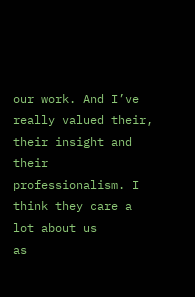our work. And I’ve really valued their,
their insight and their professionalism. I think they care a lot about us
as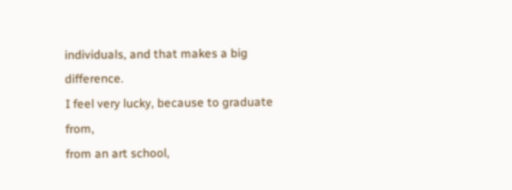individuals, and that makes a big difference.
I feel very lucky, because to graduate from,
from an art school,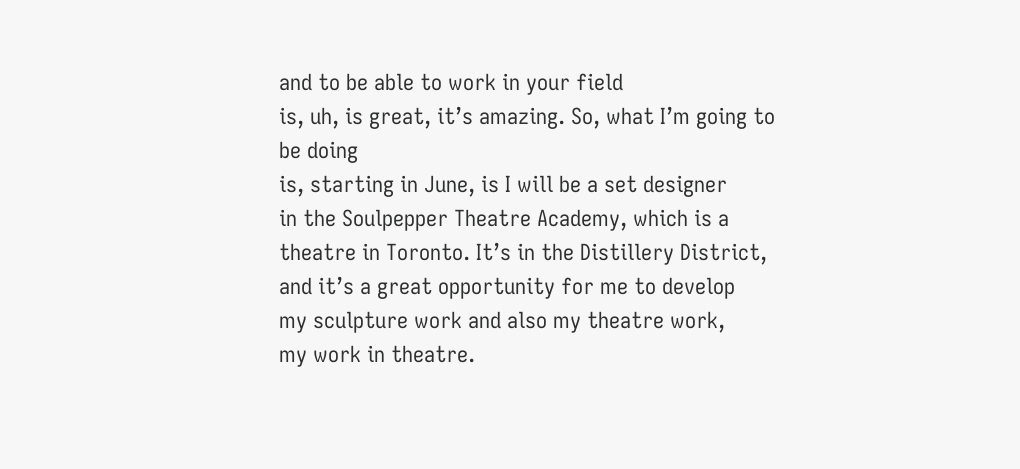and to be able to work in your field
is, uh, is great, it’s amazing. So, what I’m going to be doing
is, starting in June, is I will be a set designer
in the Soulpepper Theatre Academy, which is a theatre in Toronto. It’s in the Distillery District,
and it’s a great opportunity for me to develop
my sculpture work and also my theatre work,
my work in theatre.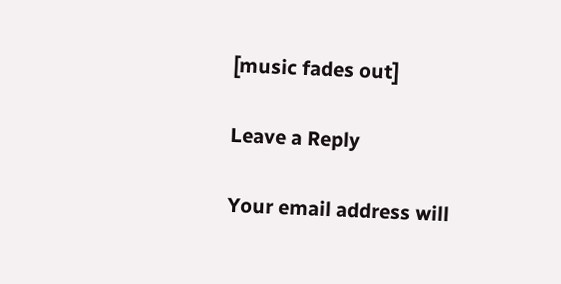[music fades out]

Leave a Reply

Your email address will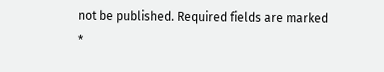not be published. Required fields are marked *